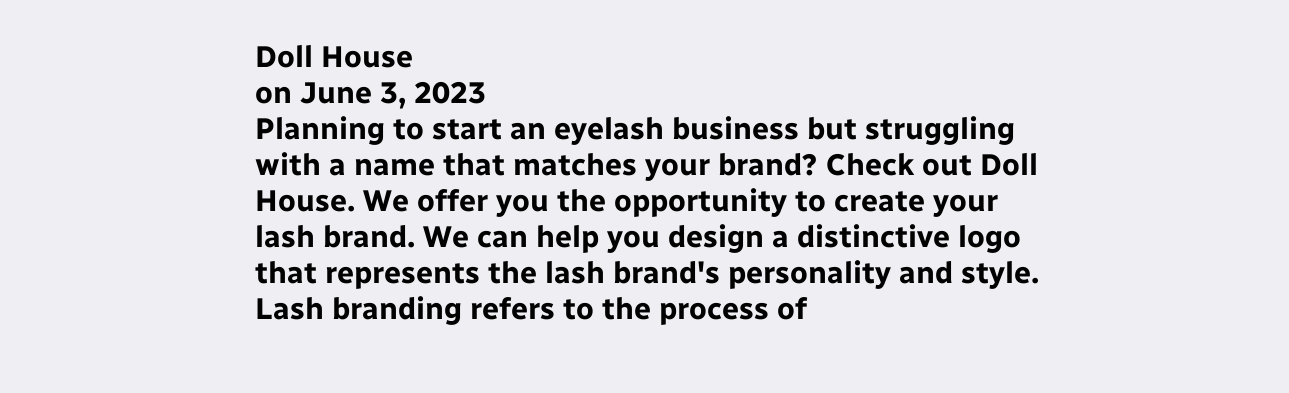Doll House
on June 3, 2023
Planning to start an eyelash business but struggling with a name that matches your brand? Check out Doll House. We offer you the opportunity to create your lash brand. We can help you design a distinctive logo that represents the lash brand's personality and style. Lash branding refers to the process of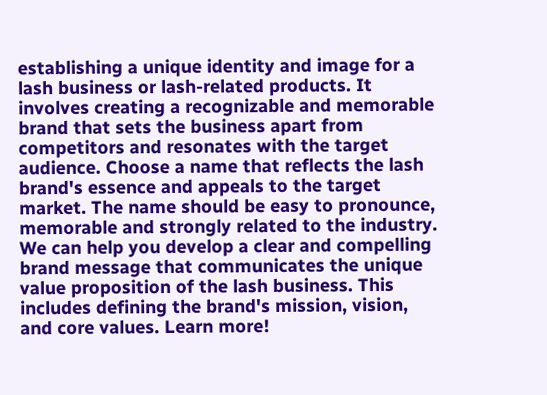establishing a unique identity and image for a lash business or lash-related products. It involves creating a recognizable and memorable brand that sets the business apart from competitors and resonates with the target audience. Choose a name that reflects the lash brand's essence and appeals to the target market. The name should be easy to pronounce, memorable and strongly related to the industry. We can help you develop a clear and compelling brand message that communicates the unique value proposition of the lash business. This includes defining the brand's mission, vision, and core values. Learn more!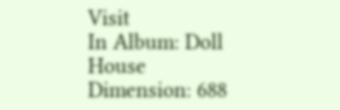Visit
In Album: Doll House
Dimension: 688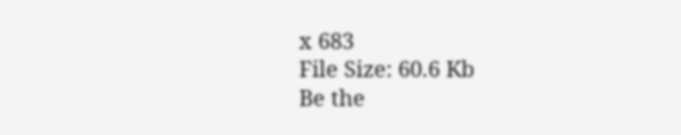x 683
File Size: 60.6 Kb
Be the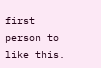first person to like this.